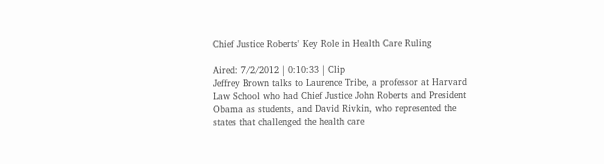Chief Justice Roberts' Key Role in Health Care Ruling

Aired: 7/2/2012 | 0:10:33 | Clip
Jeffrey Brown talks to Laurence Tribe, a professor at Harvard Law School who had Chief Justice John Roberts and President Obama as students, and David Rivkin, who represented the states that challenged the health care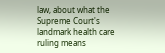law, about what the Supreme Court's landmark health care ruling means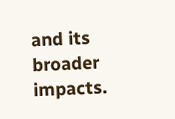and its broader impacts.